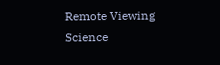Remote Viewing Science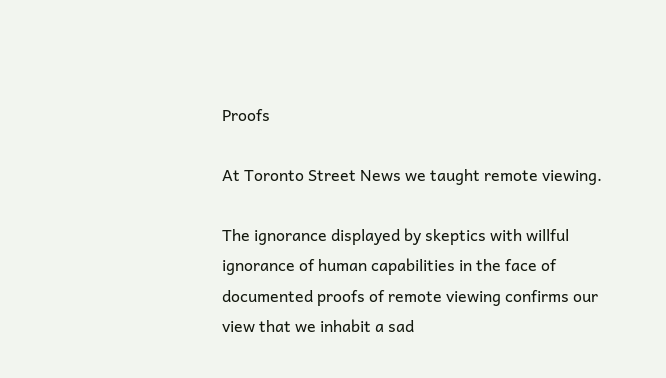Proofs

At Toronto Street News we taught remote viewing.

The ignorance displayed by skeptics with willful ignorance of human capabilities in the face of documented proofs of remote viewing confirms our view that we inhabit a sad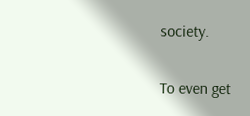society.

To even get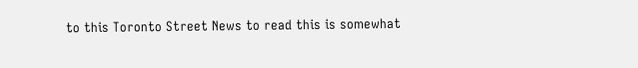to this Toronto Street News to read this is somewhat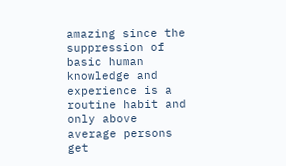amazing since the suppression of basic human knowledge and experience is a routine habit and only above average persons get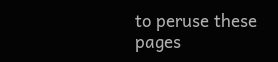to peruse these pages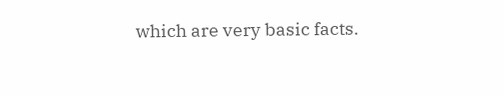which are very basic facts.